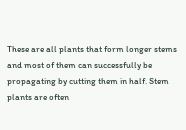These are all plants that form longer stems and most of them can successfully be propagating by cutting them in half. Stem plants are often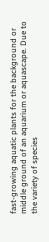fast-growing aquatic plants for the background or middle ground of an aquarium or aquascape. Due to the variety of species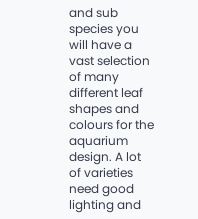and sub species you will have a vast selection of many different leaf shapes and colours for the aquarium design. A lot of varieties need good lighting and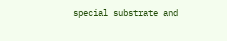special substrate and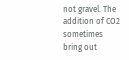not gravel. The addition of CO2 sometimes bring out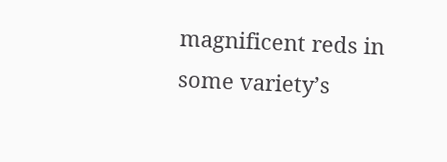magnificent reds in some variety’s